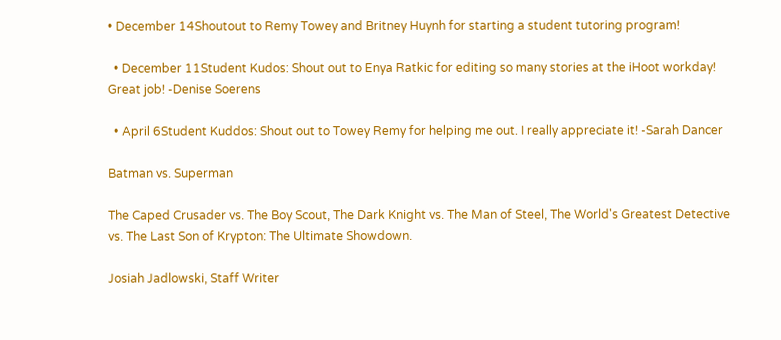• December 14Shoutout to Remy Towey and Britney Huynh for starting a student tutoring program!

  • December 11Student Kudos: Shout out to Enya Ratkic for editing so many stories at the iHoot workday! Great job! -Denise Soerens

  • April 6Student Kuddos: Shout out to Towey Remy for helping me out. I really appreciate it! -Sarah Dancer

Batman vs. Superman

The Caped Crusader vs. The Boy Scout, The Dark Knight vs. The Man of Steel, The World's Greatest Detective vs. The Last Son of Krypton: The Ultimate Showdown.

Josiah Jadlowski, Staff Writer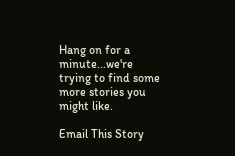Hang on for a minute...we're trying to find some more stories you might like.

Email This Story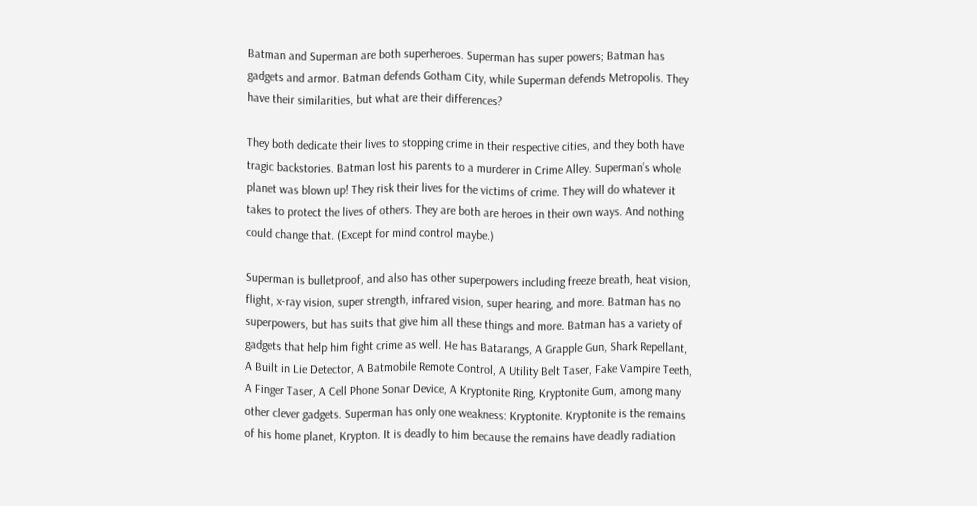Batman and Superman are both superheroes. Superman has super powers; Batman has gadgets and armor. Batman defends Gotham City, while Superman defends Metropolis. They have their similarities, but what are their differences?

They both dedicate their lives to stopping crime in their respective cities, and they both have tragic backstories. Batman lost his parents to a murderer in Crime Alley. Superman’s whole planet was blown up! They risk their lives for the victims of crime. They will do whatever it takes to protect the lives of others. They are both are heroes in their own ways. And nothing could change that. (Except for mind control maybe.)

Superman is bulletproof, and also has other superpowers including freeze breath, heat vision, flight, x-ray vision, super strength, infrared vision, super hearing, and more. Batman has no superpowers, but has suits that give him all these things and more. Batman has a variety of gadgets that help him fight crime as well. He has Batarangs, A Grapple Gun, Shark Repellant, A Built in Lie Detector, A Batmobile Remote Control, A Utility Belt Taser, Fake Vampire Teeth, A Finger Taser, A Cell Phone Sonar Device, A Kryptonite Ring, Kryptonite Gum, among many other clever gadgets. Superman has only one weakness: Kryptonite. Kryptonite is the remains of his home planet, Krypton. It is deadly to him because the remains have deadly radiation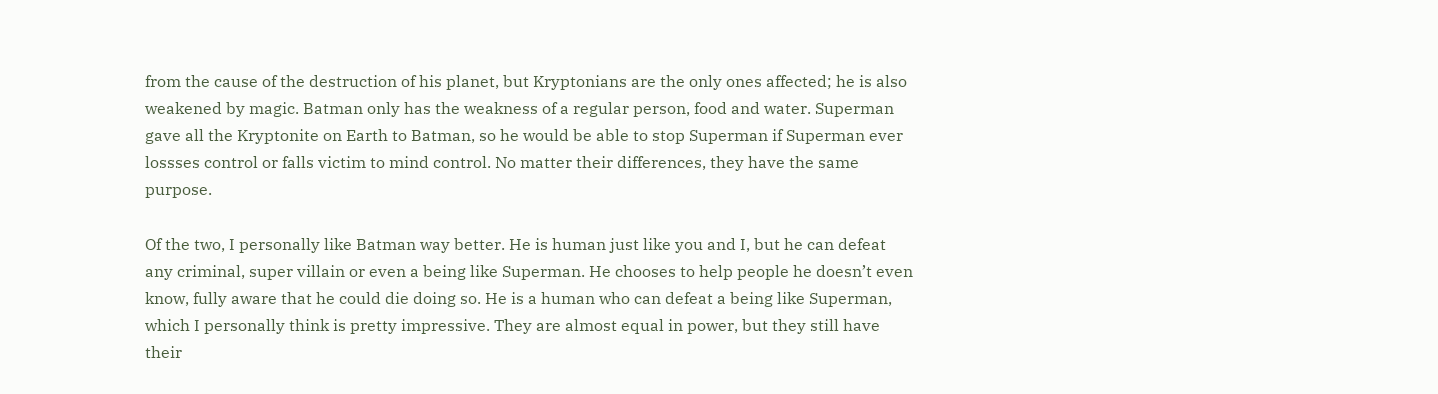from the cause of the destruction of his planet, but Kryptonians are the only ones affected; he is also weakened by magic. Batman only has the weakness of a regular person, food and water. Superman gave all the Kryptonite on Earth to Batman, so he would be able to stop Superman if Superman ever lossses control or falls victim to mind control. No matter their differences, they have the same purpose.

Of the two, I personally like Batman way better. He is human just like you and I, but he can defeat any criminal, super villain or even a being like Superman. He chooses to help people he doesn’t even know, fully aware that he could die doing so. He is a human who can defeat a being like Superman, which I personally think is pretty impressive. They are almost equal in power, but they still have their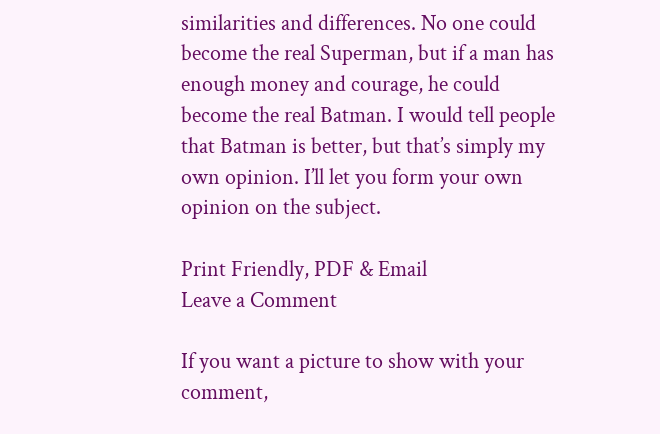similarities and differences. No one could become the real Superman, but if a man has enough money and courage, he could become the real Batman. I would tell people that Batman is better, but that’s simply my own opinion. I’ll let you form your own opinion on the subject.

Print Friendly, PDF & Email
Leave a Comment

If you want a picture to show with your comment,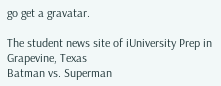go get a gravatar.

The student news site of iUniversity Prep in Grapevine, Texas
Batman vs. Superman